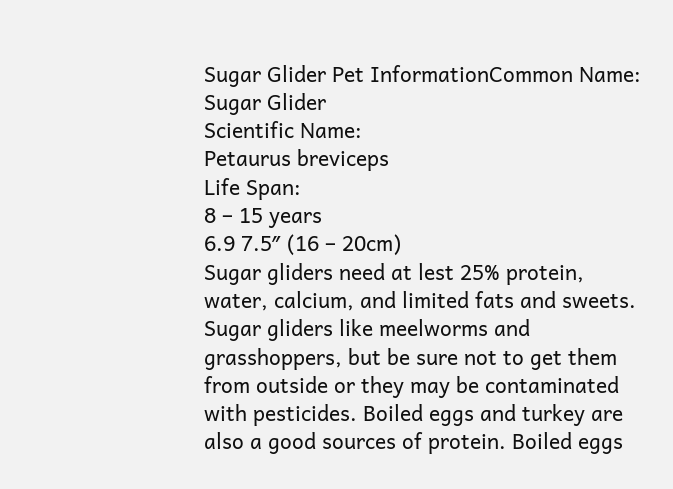Sugar Glider Pet InformationCommon Name:
Sugar Glider
Scientific Name:
Petaurus breviceps
Life Span:
8 – 15 years
6.9 7.5″ (16 – 20cm)
Sugar gliders need at lest 25% protein, water, calcium, and limited fats and sweets. Sugar gliders like meelworms and grasshoppers, but be sure not to get them from outside or they may be contaminated with pesticides. Boiled eggs and turkey are also a good sources of protein. Boiled eggs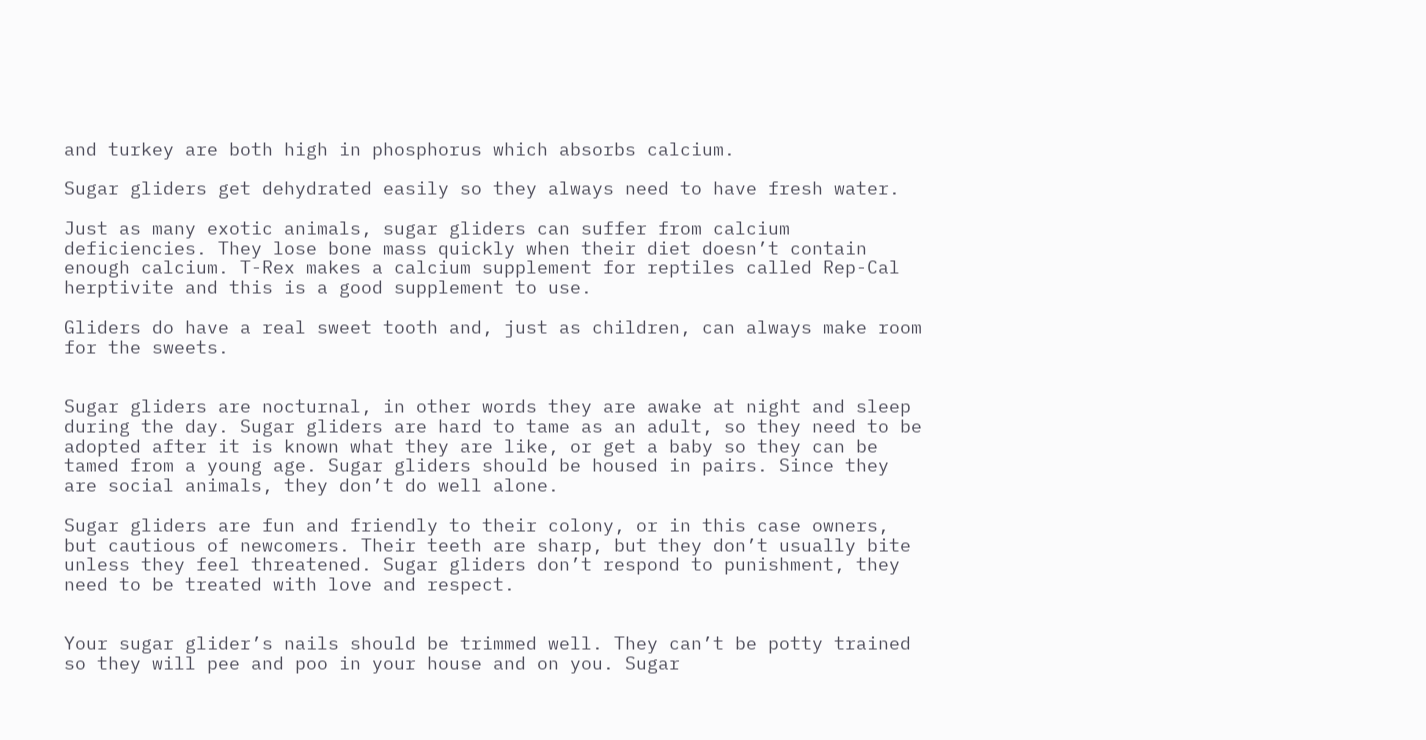and turkey are both high in phosphorus which absorbs calcium.

Sugar gliders get dehydrated easily so they always need to have fresh water.

Just as many exotic animals, sugar gliders can suffer from calcium deficiencies. They lose bone mass quickly when their diet doesn’t contain enough calcium. T-Rex makes a calcium supplement for reptiles called Rep-Cal herptivite and this is a good supplement to use.

Gliders do have a real sweet tooth and, just as children, can always make room for the sweets.


Sugar gliders are nocturnal, in other words they are awake at night and sleep during the day. Sugar gliders are hard to tame as an adult, so they need to be adopted after it is known what they are like, or get a baby so they can be tamed from a young age. Sugar gliders should be housed in pairs. Since they are social animals, they don’t do well alone.

Sugar gliders are fun and friendly to their colony, or in this case owners, but cautious of newcomers. Their teeth are sharp, but they don’t usually bite unless they feel threatened. Sugar gliders don’t respond to punishment, they need to be treated with love and respect.


Your sugar glider’s nails should be trimmed well. They can’t be potty trained so they will pee and poo in your house and on you. Sugar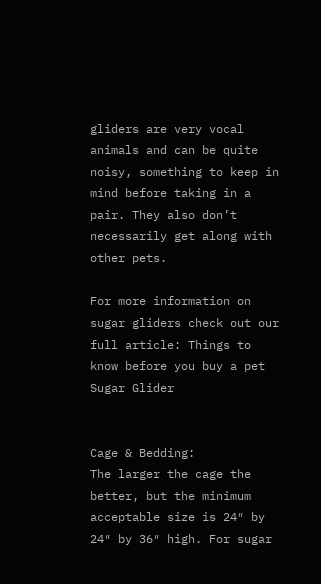gliders are very vocal animals and can be quite noisy, something to keep in mind before taking in a pair. They also don’t necessarily get along with other pets.

For more information on sugar gliders check out our full article: Things to know before you buy a pet Sugar Glider


Cage & Bedding:
The larger the cage the better, but the minimum acceptable size is 24″ by 24″ by 36″ high. For sugar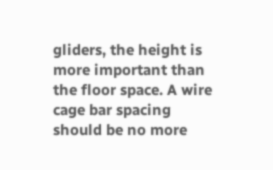gliders, the height is more important than the floor space. A wire cage bar spacing should be no more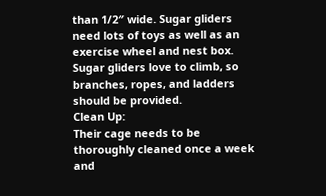than 1/2″ wide. Sugar gliders need lots of toys as well as an exercise wheel and nest box. Sugar gliders love to climb, so branches, ropes, and ladders should be provided.
Clean Up:
Their cage needs to be thoroughly cleaned once a week and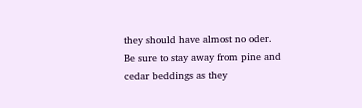they should have almost no oder. Be sure to stay away from pine and cedar beddings as they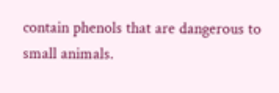contain phenols that are dangerous to small animals.